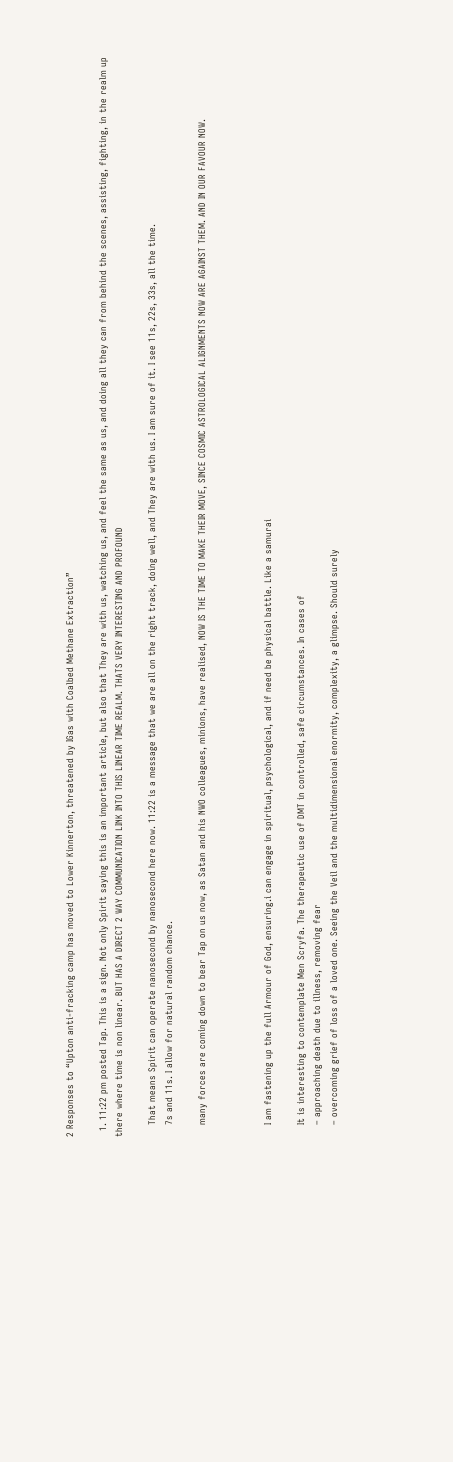2 Responses to “Upton anti-fracking camp has moved to Lower Kinnerton, threatened by IGas with Coalbed Methane Extraction”

  1. 11:22 pm posted Tap. This is a sign. Not only Spirit saying this is an important article, but also that They are with us, watching us, and feel the same as us, and doing all they can from behind the scenes, assisting, fighting, in the realm up there where time is non linear. BUT HAS A DIRECT 2 WAY COMMUNICATION LINK INTO THIS LINEAR TIME REALM. THATS VERY INTERESTING AND PROFOUND

    That means Spirit can operate nanosecond by nanosecond here now. 11:22 is a message that we are all on the right track, doing well, and They are with us. I am sure of it. I see 11s, 22s, 33s, all the time.
    7s and 11s. I allow for natural random chance.

    many forces are coming down to bear Tap on us now, as Satan and his NWO colleagues, minions, have realised, NOW IS THE TIME TO MAKE THEIR MOVE, SINCE COSMIC ASTROLOGICAL ALIGNMENTS NOW ARE AGAINST THEM. AND IN OUR FAVOUR NOW.



    I am fastening up the full Armour of God, ensuring.i can engage in spiritual, psychological, and if need be physical battle. Like a samurai

    It is interesting to contemplate Men Scryfa. The therapeutic use of DMT in controlled, safe circumstances. In cases of
    – approaching death due to illness, removing fear
    – overcoming grief of loss of a loved one. Seeing the Veil and the multidimensional enormity, complexity, a glimpse. Should surely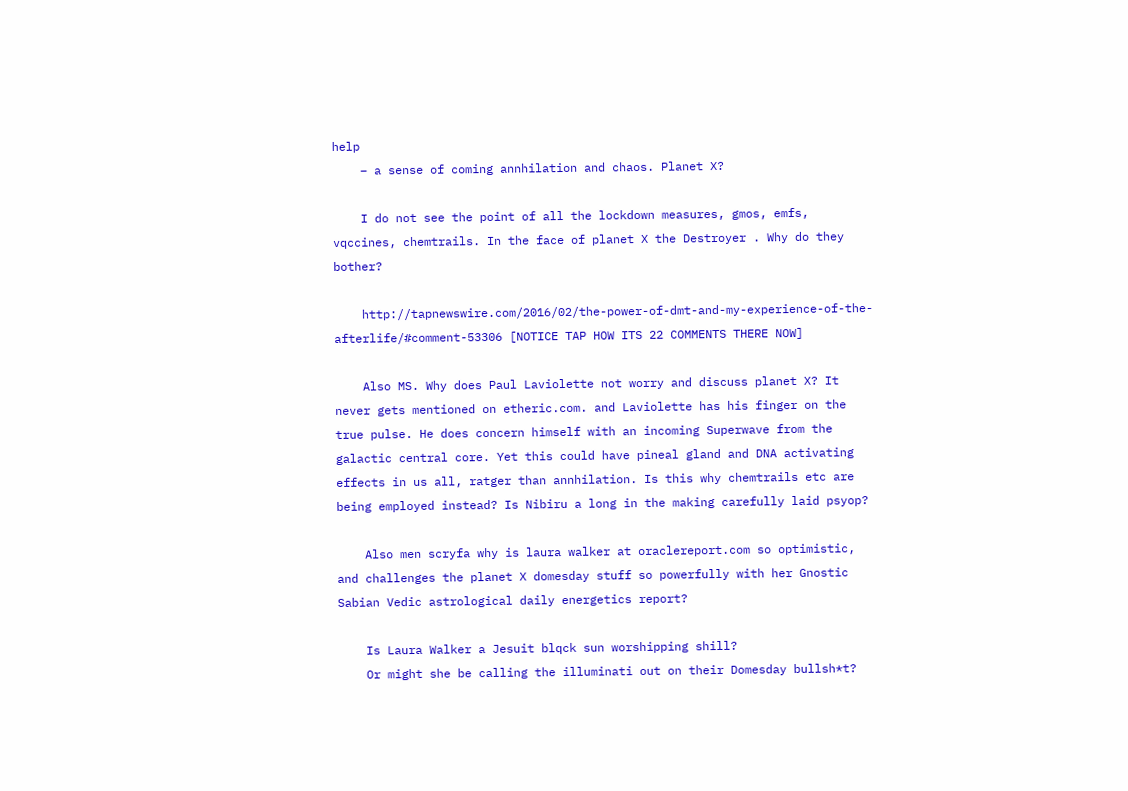help
    – a sense of coming annhilation and chaos. Planet X?

    I do not see the point of all the lockdown measures, gmos, emfs, vqccines, chemtrails. In the face of planet X the Destroyer . Why do they bother?

    http://tapnewswire.com/2016/02/the-power-of-dmt-and-my-experience-of-the-afterlife/#comment-53306 [NOTICE TAP HOW ITS 22 COMMENTS THERE NOW]

    Also MS. Why does Paul Laviolette not worry and discuss planet X? It never gets mentioned on etheric.com. and Laviolette has his finger on the true pulse. He does concern himself with an incoming Superwave from the galactic central core. Yet this could have pineal gland and DNA activating effects in us all, ratger than annhilation. Is this why chemtrails etc are being employed instead? Is Nibiru a long in the making carefully laid psyop?

    Also men scryfa why is laura walker at oraclereport.com so optimistic, and challenges the planet X domesday stuff so powerfully with her Gnostic Sabian Vedic astrological daily energetics report?

    Is Laura Walker a Jesuit blqck sun worshipping shill?
    Or might she be calling the illuminati out on their Domesday bullsh*t?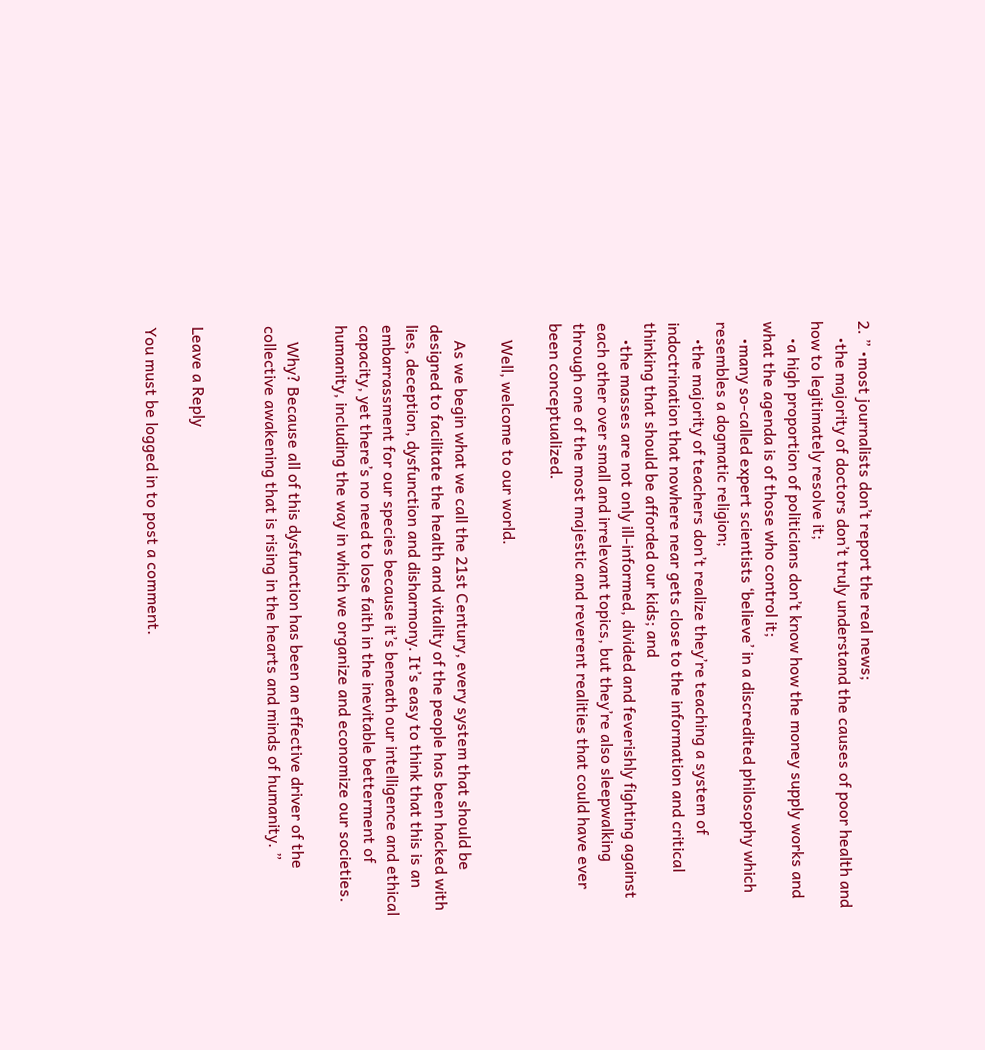2. ” •most journalists don’t report the real news;
    •the majority of doctors don’t truly understand the causes of poor health and how to legitimately resolve it;
    •a high proportion of politicians don’t know how the money supply works and what the agenda is of those who control it;
    •many so-called expert scientists ‘believe’ in a discredited philosophy which resembles a dogmatic religion;
    •the majority of teachers don’t realize they’re teaching a system of indoctrination that nowhere near gets close to the information and critical thinking that should be afforded our kids; and
    •the masses are not only ill-informed, divided and feverishly fighting against each other over small and irrelevant topics, but they’re also sleepwalking through one of the most majestic and reverent realities that could have ever been conceptualized.

    Well, welcome to our world.

    As we begin what we call the 21st Century, every system that should be designed to facilitate the health and vitality of the people has been hacked with lies, deception, dysfunction and disharmony. It’s easy to think that this is an embarrassment for our species because it’s beneath our intelligence and ethical capacity, yet there’s no need to lose faith in the inevitable betterment of humanity, including the way in which we organize and economize our societies.

    Why? Because all of this dysfunction has been an effective driver of the collective awakening that is rising in the hearts and minds of humanity. ”


Leave a Reply

You must be logged in to post a comment.